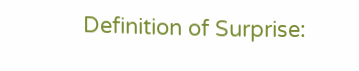Definition of Surprise: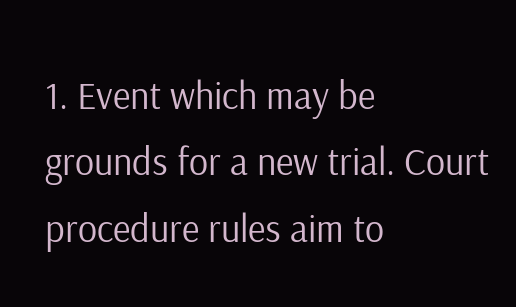1. Event which may be grounds for a new trial. Court procedure rules aim to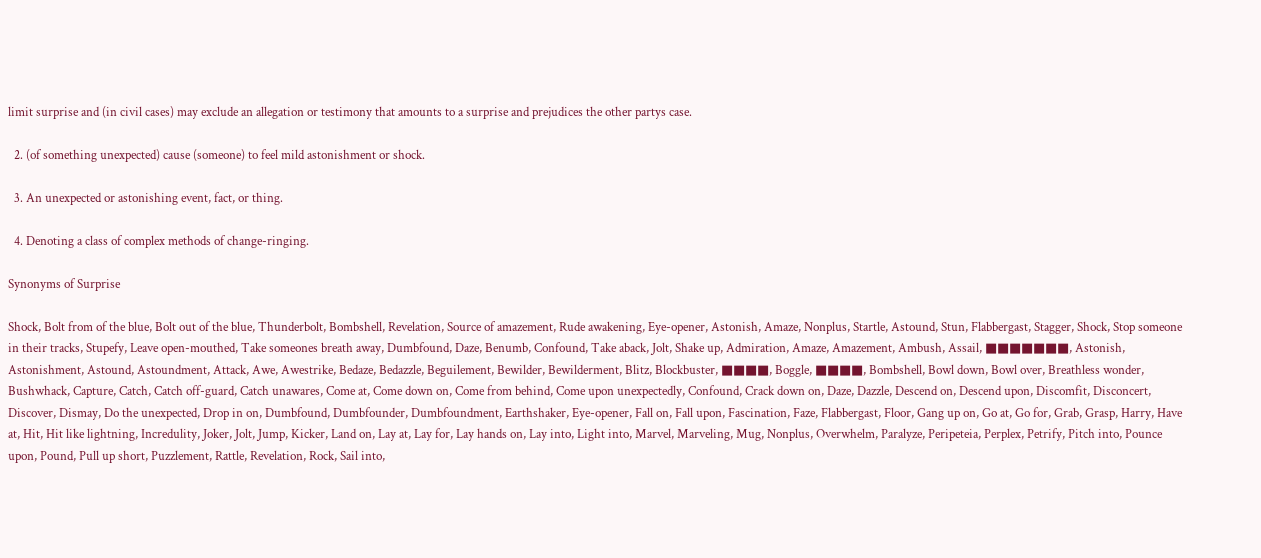limit surprise and (in civil cases) may exclude an allegation or testimony that amounts to a surprise and prejudices the other partys case.

  2. (of something unexpected) cause (someone) to feel mild astonishment or shock.

  3. An unexpected or astonishing event, fact, or thing.

  4. Denoting a class of complex methods of change-ringing.

Synonyms of Surprise

Shock, Bolt from of the blue, Bolt out of the blue, Thunderbolt, Bombshell, Revelation, Source of amazement, Rude awakening, Eye-opener, Astonish, Amaze, Nonplus, Startle, Astound, Stun, Flabbergast, Stagger, Shock, Stop someone in their tracks, Stupefy, Leave open-mouthed, Take someones breath away, Dumbfound, Daze, Benumb, Confound, Take aback, Jolt, Shake up, Admiration, Amaze, Amazement, Ambush, Assail, ■■■■■■■, Astonish, Astonishment, Astound, Astoundment, Attack, Awe, Awestrike, Bedaze, Bedazzle, Beguilement, Bewilder, Bewilderment, Blitz, Blockbuster, ■■■■, Boggle, ■■■■, Bombshell, Bowl down, Bowl over, Breathless wonder, Bushwhack, Capture, Catch, Catch off-guard, Catch unawares, Come at, Come down on, Come from behind, Come upon unexpectedly, Confound, Crack down on, Daze, Dazzle, Descend on, Descend upon, Discomfit, Disconcert, Discover, Dismay, Do the unexpected, Drop in on, Dumbfound, Dumbfounder, Dumbfoundment, Earthshaker, Eye-opener, Fall on, Fall upon, Fascination, Faze, Flabbergast, Floor, Gang up on, Go at, Go for, Grab, Grasp, Harry, Have at, Hit, Hit like lightning, Incredulity, Joker, Jolt, Jump, Kicker, Land on, Lay at, Lay for, Lay hands on, Lay into, Light into, Marvel, Marveling, Mug, Nonplus, Overwhelm, Paralyze, Peripeteia, Perplex, Petrify, Pitch into, Pounce upon, Pound, Pull up short, Puzzlement, Rattle, Revelation, Rock, Sail into,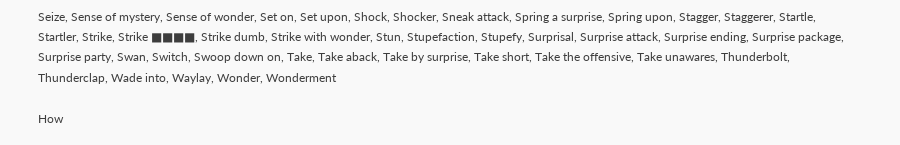Seize, Sense of mystery, Sense of wonder, Set on, Set upon, Shock, Shocker, Sneak attack, Spring a surprise, Spring upon, Stagger, Staggerer, Startle, Startler, Strike, Strike ■■■■, Strike dumb, Strike with wonder, Stun, Stupefaction, Stupefy, Surprisal, Surprise attack, Surprise ending, Surprise package, Surprise party, Swan, Switch, Swoop down on, Take, Take aback, Take by surprise, Take short, Take the offensive, Take unawares, Thunderbolt, Thunderclap, Wade into, Waylay, Wonder, Wonderment

How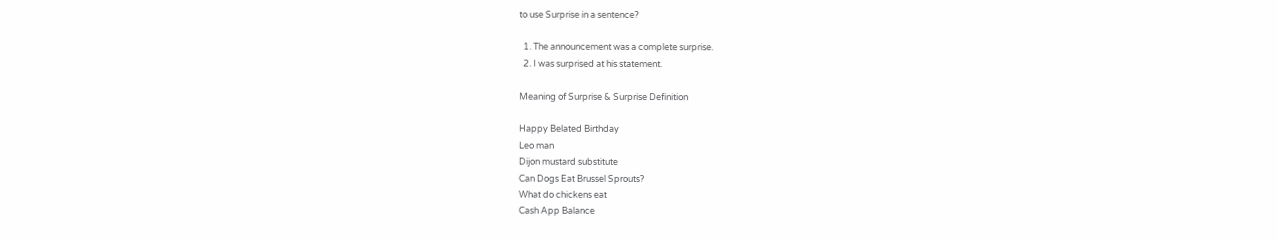to use Surprise in a sentence?

  1. The announcement was a complete surprise.
  2. I was surprised at his statement.

Meaning of Surprise & Surprise Definition

Happy Belated Birthday
Leo man
Dijon mustard substitute
Can Dogs Eat Brussel Sprouts?
What do chickens eat
Cash App Balance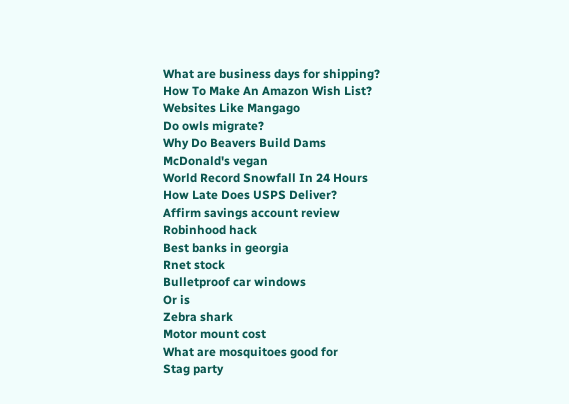What are business days for shipping?
How To Make An Amazon Wish List?
Websites Like Mangago
Do owls migrate?
Why Do Beavers Build Dams
McDonald's vegan
World Record Snowfall In 24 Hours
How Late Does USPS Deliver?
Affirm savings account review
Robinhood hack
Best banks in georgia
Rnet stock
Bulletproof car windows
Or is
Zebra shark
Motor mount cost
What are mosquitoes good for
Stag party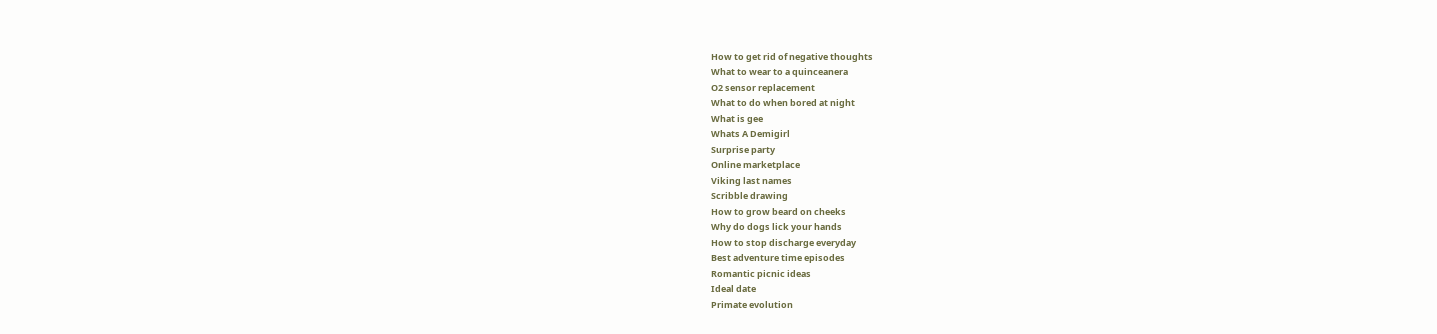How to get rid of negative thoughts
What to wear to a quinceanera
O2 sensor replacement
What to do when bored at night
What is gee
Whats A Demigirl
Surprise party
Online marketplace
Viking last names
Scribble drawing
How to grow beard on cheeks
Why do dogs lick your hands
How to stop discharge everyday
Best adventure time episodes
Romantic picnic ideas
Ideal date
Primate evolution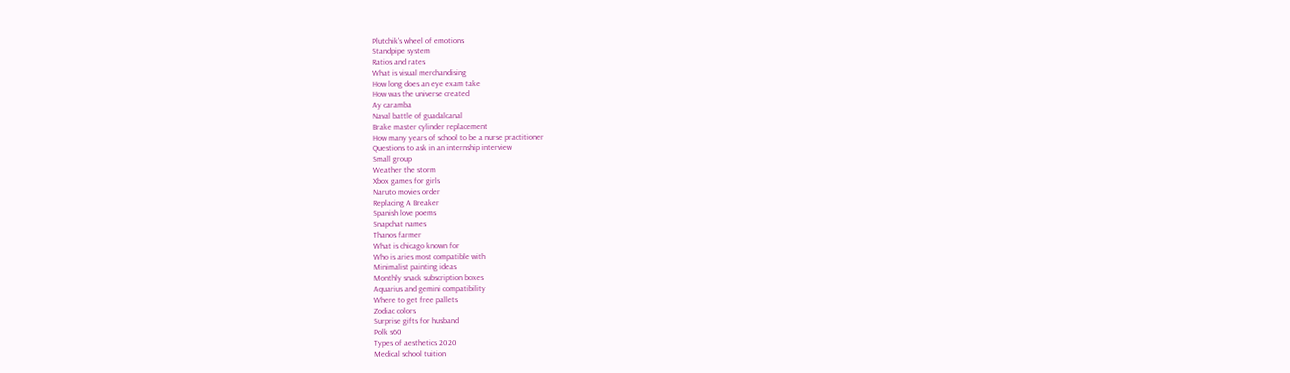Plutchik's wheel of emotions
Standpipe system
Ratios and rates
What is visual merchandising
How long does an eye exam take
How was the universe created
Ay caramba
Naval battle of guadalcanal
Brake master cylinder replacement
How many years of school to be a nurse practitioner
Questions to ask in an internship interview
Small group
Weather the storm
Xbox games for girls
Naruto movies order
Replacing A Breaker
Spanish love poems
Snapchat names
Thanos farmer
What is chicago known for
Who is aries most compatible with
Minimalist painting ideas
Monthly snack subscription boxes
Aquarius and gemini compatibility
Where to get free pallets
Zodiac colors
Surprise gifts for husband
Polk s60
Types of aesthetics 2020
Medical school tuition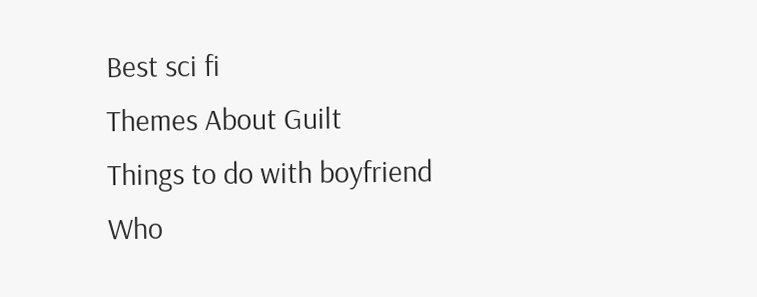Best sci fi
Themes About Guilt
Things to do with boyfriend
Who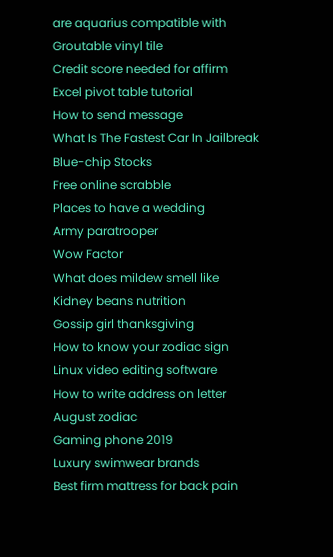are aquarius compatible with
Groutable vinyl tile
Credit score needed for affirm
Excel pivot table tutorial
How to send message
What Is The Fastest Car In Jailbreak
Blue-chip Stocks
Free online scrabble
Places to have a wedding
Army paratrooper
Wow Factor
What does mildew smell like
Kidney beans nutrition
Gossip girl thanksgiving
How to know your zodiac sign
Linux video editing software
How to write address on letter
August zodiac
Gaming phone 2019
Luxury swimwear brands
Best firm mattress for back pain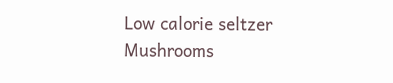Low calorie seltzer
Mushrooms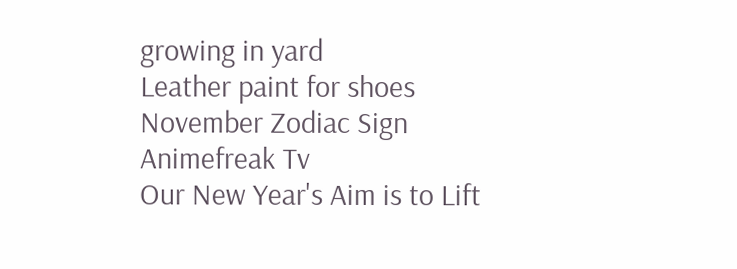growing in yard
Leather paint for shoes
November Zodiac Sign
Animefreak Tv
Our New Year's Aim is to Lift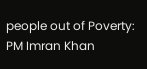people out of Poverty: PM Imran Khan